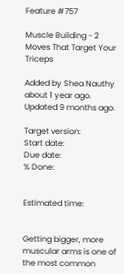Feature #757

Muscle Building - 2 Moves That Target Your Triceps

Added by Shea Nauthy about 1 year ago. Updated 9 months ago.

Target version:
Start date:
Due date:
% Done:


Estimated time:


Getting bigger, more muscular arms is one of the most common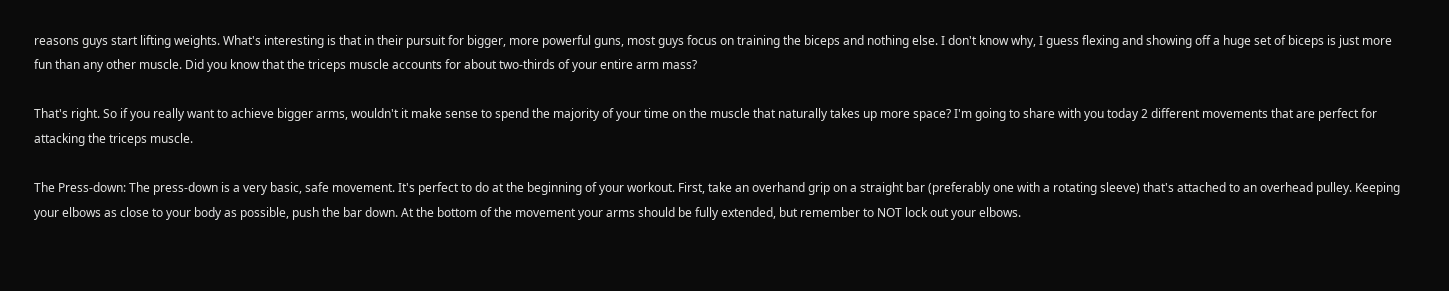reasons guys start lifting weights. What's interesting is that in their pursuit for bigger, more powerful guns, most guys focus on training the biceps and nothing else. I don't know why, I guess flexing and showing off a huge set of biceps is just more fun than any other muscle. Did you know that the triceps muscle accounts for about two-thirds of your entire arm mass?

That's right. So if you really want to achieve bigger arms, wouldn't it make sense to spend the majority of your time on the muscle that naturally takes up more space? I'm going to share with you today 2 different movements that are perfect for attacking the triceps muscle.

The Press-down: The press-down is a very basic, safe movement. It's perfect to do at the beginning of your workout. First, take an overhand grip on a straight bar (preferably one with a rotating sleeve) that's attached to an overhead pulley. Keeping your elbows as close to your body as possible, push the bar down. At the bottom of the movement your arms should be fully extended, but remember to NOT lock out your elbows.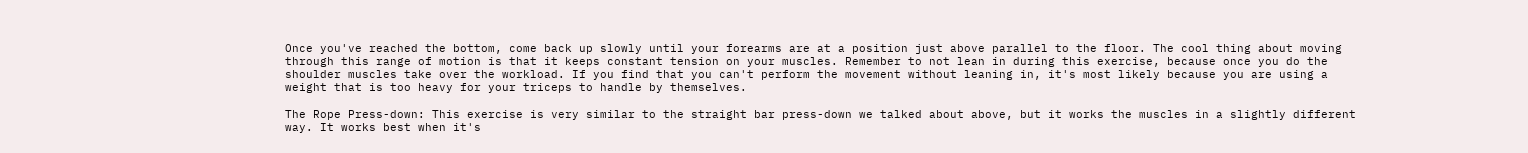Once you've reached the bottom, come back up slowly until your forearms are at a position just above parallel to the floor. The cool thing about moving through this range of motion is that it keeps constant tension on your muscles. Remember to not lean in during this exercise, because once you do the shoulder muscles take over the workload. If you find that you can't perform the movement without leaning in, it's most likely because you are using a weight that is too heavy for your triceps to handle by themselves.

The Rope Press-down: This exercise is very similar to the straight bar press-down we talked about above, but it works the muscles in a slightly different way. It works best when it's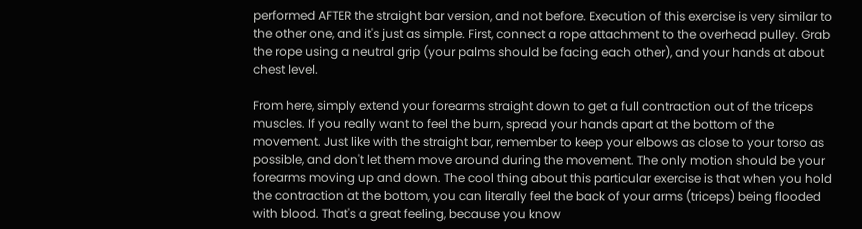performed AFTER the straight bar version, and not before. Execution of this exercise is very similar to the other one, and it's just as simple. First, connect a rope attachment to the overhead pulley. Grab the rope using a neutral grip (your palms should be facing each other), and your hands at about chest level.

From here, simply extend your forearms straight down to get a full contraction out of the triceps muscles. If you really want to feel the burn, spread your hands apart at the bottom of the movement. Just like with the straight bar, remember to keep your elbows as close to your torso as possible, and don't let them move around during the movement. The only motion should be your forearms moving up and down. The cool thing about this particular exercise is that when you hold the contraction at the bottom, you can literally feel the back of your arms (triceps) being flooded with blood. That's a great feeling, because you know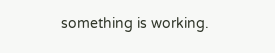something is working.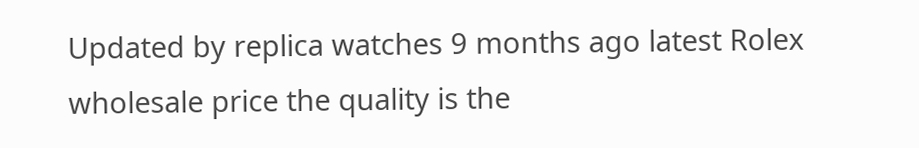Updated by replica watches 9 months ago latest Rolex wholesale price the quality is the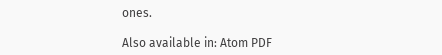ones.

Also available in: Atom PDF